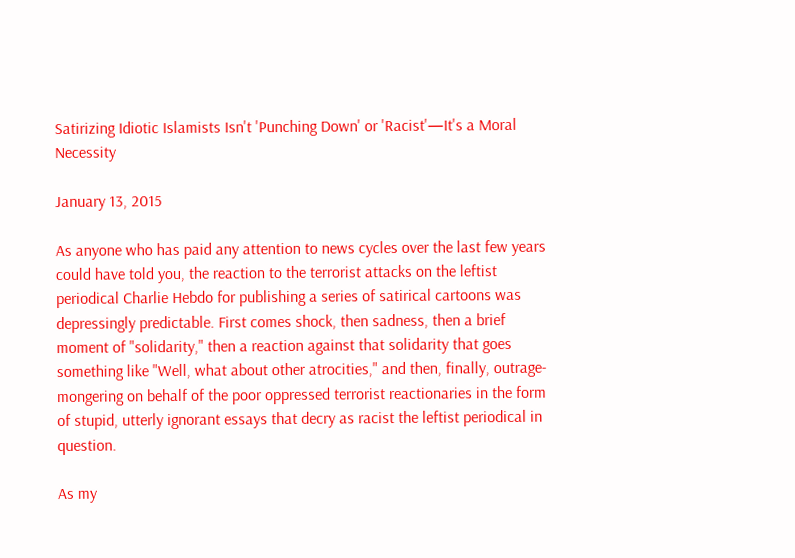Satirizing Idiotic Islamists Isn't 'Punching Down' or 'Racist'—It's a Moral Necessity

January 13, 2015

As anyone who has paid any attention to news cycles over the last few years could have told you, the reaction to the terrorist attacks on the leftist periodical Charlie Hebdo for publishing a series of satirical cartoons was depressingly predictable. First comes shock, then sadness, then a brief moment of "solidarity," then a reaction against that solidarity that goes something like "Well, what about other atrocities," and then, finally, outrage-mongering on behalf of the poor oppressed terrorist reactionaries in the form of stupid, utterly ignorant essays that decry as racist the leftist periodical in question.

As my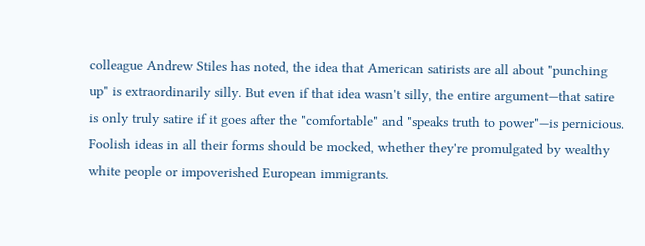colleague Andrew Stiles has noted, the idea that American satirists are all about "punching up" is extraordinarily silly. But even if that idea wasn't silly, the entire argument—that satire is only truly satire if it goes after the "comfortable" and "speaks truth to power"—is pernicious. Foolish ideas in all their forms should be mocked, whether they're promulgated by wealthy white people or impoverished European immigrants.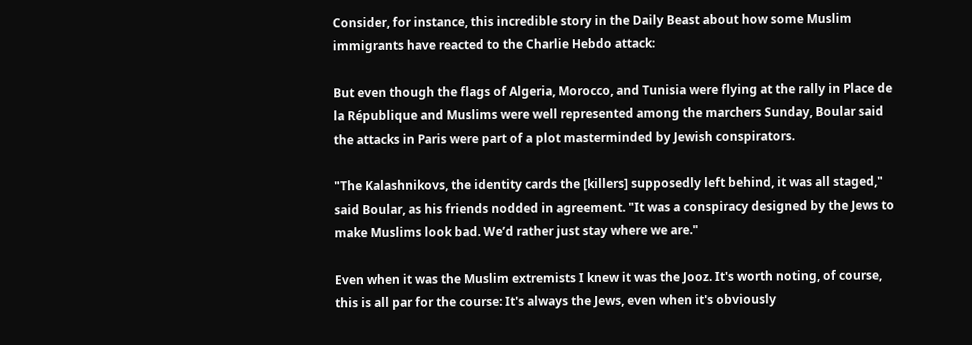Consider, for instance, this incredible story in the Daily Beast about how some Muslim immigrants have reacted to the Charlie Hebdo attack:

But even though the flags of Algeria, Morocco, and Tunisia were flying at the rally in Place de la République and Muslims were well represented among the marchers Sunday, Boular said the attacks in Paris were part of a plot masterminded by Jewish conspirators.

"The Kalashnikovs, the identity cards the [killers] supposedly left behind, it was all staged," said Boular, as his friends nodded in agreement. "It was a conspiracy designed by the Jews to make Muslims look bad. We’d rather just stay where we are."

Even when it was the Muslim extremists I knew it was the Jooz. It's worth noting, of course, this is all par for the course: It's always the Jews, even when it's obviously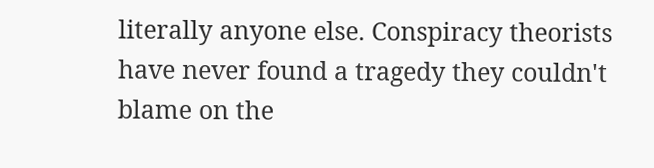literally anyone else. Conspiracy theorists have never found a tragedy they couldn't blame on the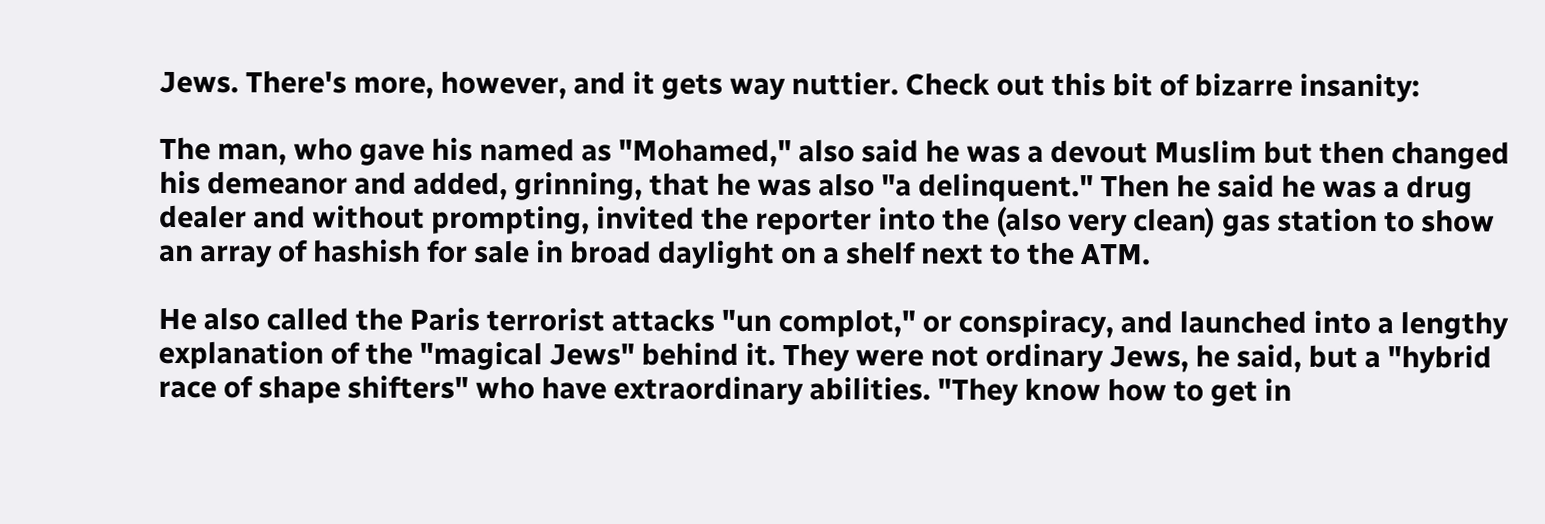Jews. There's more, however, and it gets way nuttier. Check out this bit of bizarre insanity:

The man, who gave his named as "Mohamed," also said he was a devout Muslim but then changed his demeanor and added, grinning, that he was also "a delinquent." Then he said he was a drug dealer and without prompting, invited the reporter into the (also very clean) gas station to show an array of hashish for sale in broad daylight on a shelf next to the ATM.

He also called the Paris terrorist attacks "un complot," or conspiracy, and launched into a lengthy explanation of the "magical Jews" behind it. They were not ordinary Jews, he said, but a "hybrid race of shape shifters" who have extraordinary abilities. "They know how to get in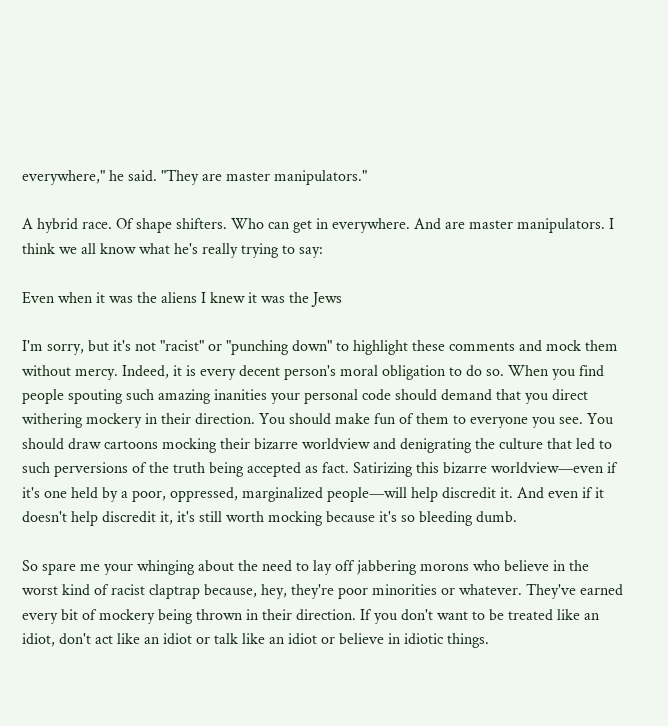everywhere," he said. "They are master manipulators."

A hybrid race. Of shape shifters. Who can get in everywhere. And are master manipulators. I think we all know what he's really trying to say:

Even when it was the aliens I knew it was the Jews

I'm sorry, but it's not "racist" or "punching down" to highlight these comments and mock them without mercy. Indeed, it is every decent person's moral obligation to do so. When you find people spouting such amazing inanities your personal code should demand that you direct withering mockery in their direction. You should make fun of them to everyone you see. You should draw cartoons mocking their bizarre worldview and denigrating the culture that led to such perversions of the truth being accepted as fact. Satirizing this bizarre worldview—even if it's one held by a poor, oppressed, marginalized people—will help discredit it. And even if it doesn't help discredit it, it's still worth mocking because it's so bleeding dumb.

So spare me your whinging about the need to lay off jabbering morons who believe in the worst kind of racist claptrap because, hey, they're poor minorities or whatever. They've earned every bit of mockery being thrown in their direction. If you don't want to be treated like an idiot, don't act like an idiot or talk like an idiot or believe in idiotic things.